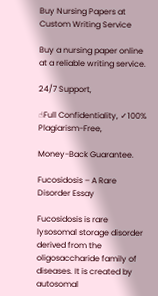Buy Nursing Papers at Custom Writing Service

Buy a nursing paper online at a reliable writing service.

24/7 Support,

☝Full Confidentiality, ✓100% Plagiarism-Free,

Money-Back Guarantee.

Fucosidosis – A Rare Disorder Essay

Fucosidosis is rare lysosomal storage disorder derived from the oligosaccharide family of diseases. It is created by autosomal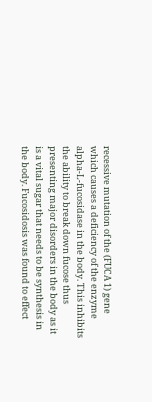recessive mutation of the (FUCA 1) gene which causes a deficiency of the enzyme alpha-L-fucosidase in the body. This inhibits the ability to break down fucose thus presenting major disorders in the body as it is a vital sugar that needs to be synthesis in the body. Fucosidosis was found to effect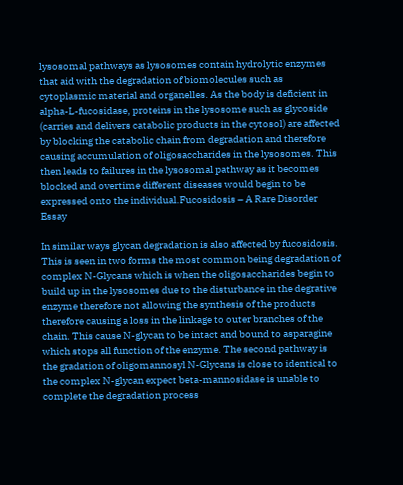lysosomal pathways as lysosomes contain hydrolytic enzymes that aid with the degradation of biomolecules such as cytoplasmic material and organelles. As the body is deficient in alpha-L-fucosidase, proteins in the lysosome such as glycoside (carries and delivers catabolic products in the cytosol) are affected by blocking the catabolic chain from degradation and therefore causing accumulation of oligosaccharides in the lysosomes. This then leads to failures in the lysosomal pathway as it becomes blocked and overtime different diseases would begin to be expressed onto the individual.Fucosidosis – A Rare Disorder Essay

In similar ways glycan degradation is also affected by fucosidosis. This is seen in two forms the most common being degradation of complex N-Glycans which is when the oligosaccharides begin to build up in the lysosomes due to the disturbance in the degrative enzyme therefore not allowing the synthesis of the products therefore causing a loss in the linkage to outer branches of the chain. This cause N-glycan to be intact and bound to asparagine which stops all function of the enzyme. The second pathway is the gradation of oligomannosyl N-Glycans is close to identical to the complex N-glycan expect beta-mannosidase is unable to complete the degradation process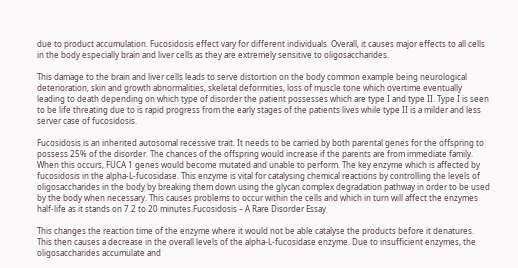due to product accumulation. Fucosidosis effect vary for different individuals. Overall, it causes major effects to all cells in the body especially brain and liver cells as they are extremely sensitive to oligosaccharides.

This damage to the brain and liver cells leads to serve distortion on the body common example being neurological deterioration, skin and growth abnormalities, skeletal deformities, loss of muscle tone which overtime eventually leading to death depending on which type of disorder the patient possesses which are type I and type II. Type I is seen to be life threating due to is rapid progress from the early stages of the patients lives while type II is a milder and less server case of fucosidosis.

Fucosidosis is an inherited autosomal recessive trait. It needs to be carried by both parental genes for the offspring to possess 25% of the disorder. The chances of the offspring would increase if the parents are from immediate family. When this occurs, FUCA 1 genes would become mutated and unable to perform. The key enzyme which is affected by fucosidosis in the alpha-L-fucosidase. This enzyme is vital for catalysing chemical reactions by controlling the levels of oligosaccharides in the body by breaking them down using the glycan complex degradation pathway in order to be used by the body when necessary. This causes problems to occur within the cells and which in turn will affect the enzymes half-life as it stands on 7.2 to 20 minutes.Fucosidosis – A Rare Disorder Essay

This changes the reaction time of the enzyme where it would not be able catalyse the products before it denatures. This then causes a decrease in the overall levels of the alpha-L-fucosidase enzyme. Due to insufficient enzymes, the oligosaccharides accumulate and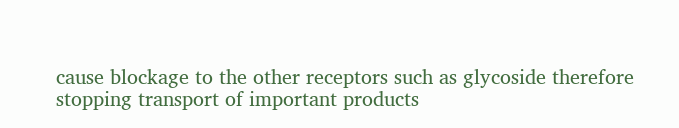cause blockage to the other receptors such as glycoside therefore stopping transport of important products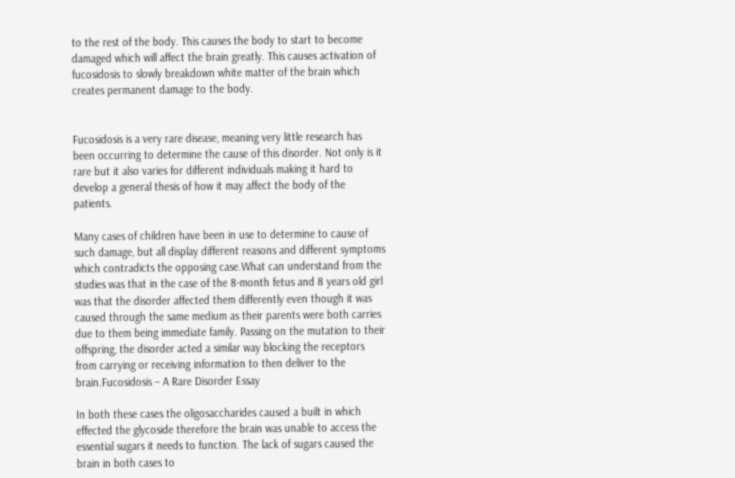to the rest of the body. This causes the body to start to become damaged which will affect the brain greatly. This causes activation of fucosidosis to slowly breakdown white matter of the brain which creates permanent damage to the body.


Fucosidosis is a very rare disease, meaning very little research has been occurring to determine the cause of this disorder. Not only is it rare but it also varies for different individuals making it hard to develop a general thesis of how it may affect the body of the patients.

Many cases of children have been in use to determine to cause of such damage, but all display different reasons and different symptoms which contradicts the opposing case.What can understand from the studies was that in the case of the 8-month fetus and 8 years old girl was that the disorder affected them differently even though it was caused through the same medium as their parents were both carries due to them being immediate family. Passing on the mutation to their offspring, the disorder acted a similar way blocking the receptors from carrying or receiving information to then deliver to the brain.Fucosidosis – A Rare Disorder Essay

In both these cases the oligosaccharides caused a built in which effected the glycoside therefore the brain was unable to access the essential sugars it needs to function. The lack of sugars caused the brain in both cases to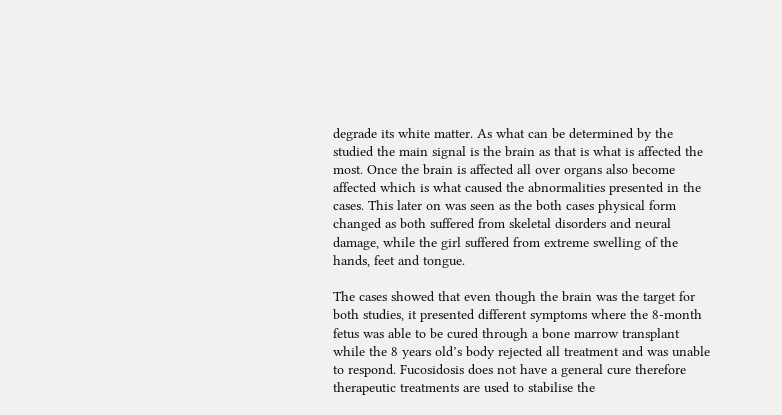degrade its white matter. As what can be determined by the studied the main signal is the brain as that is what is affected the most. Once the brain is affected all over organs also become affected which is what caused the abnormalities presented in the cases. This later on was seen as the both cases physical form changed as both suffered from skeletal disorders and neural damage, while the girl suffered from extreme swelling of the hands, feet and tongue.

The cases showed that even though the brain was the target for both studies, it presented different symptoms where the 8-month fetus was able to be cured through a bone marrow transplant while the 8 years old’s body rejected all treatment and was unable to respond. Fucosidosis does not have a general cure therefore therapeutic treatments are used to stabilise the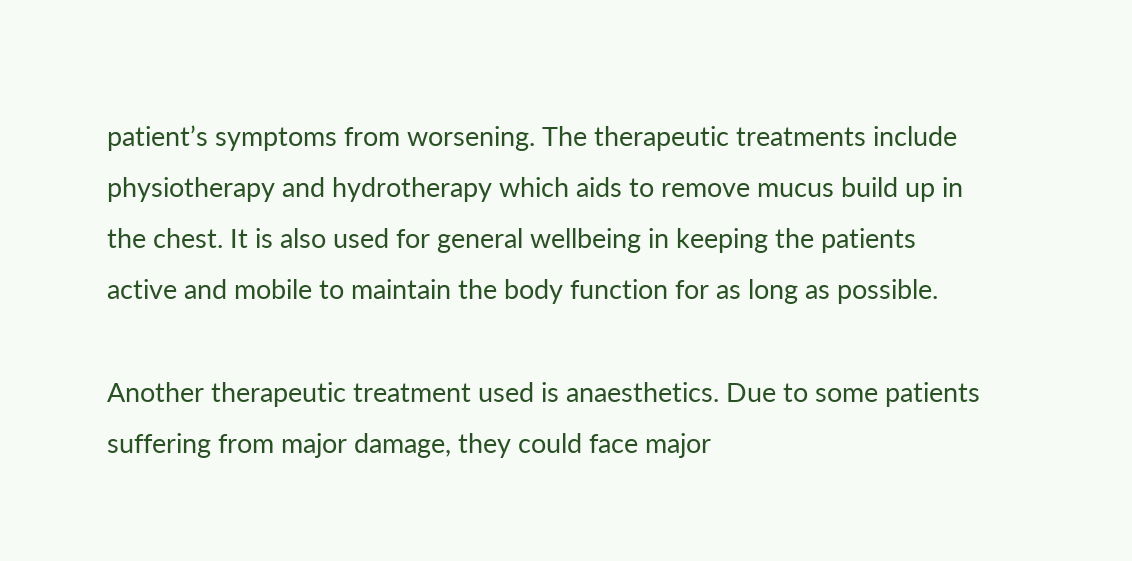patient’s symptoms from worsening. The therapeutic treatments include physiotherapy and hydrotherapy which aids to remove mucus build up in the chest. It is also used for general wellbeing in keeping the patients active and mobile to maintain the body function for as long as possible.

Another therapeutic treatment used is anaesthetics. Due to some patients suffering from major damage, they could face major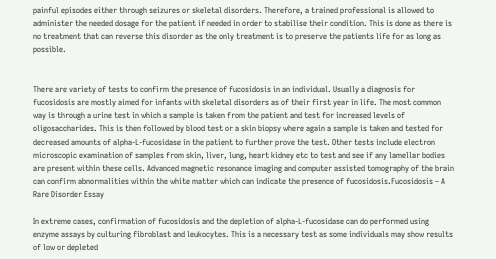painful episodes either through seizures or skeletal disorders. Therefore, a trained professional is allowed to administer the needed dosage for the patient if needed in order to stabilise their condition. This is done as there is no treatment that can reverse this disorder as the only treatment is to preserve the patients life for as long as possible.


There are variety of tests to confirm the presence of fucosidosis in an individual. Usually a diagnosis for fucosidosis are mostly aimed for infants with skeletal disorders as of their first year in life. The most common way is through a urine test in which a sample is taken from the patient and test for increased levels of oligosaccharides. This is then followed by blood test or a skin biopsy where again a sample is taken and tested for decreased amounts of alpha-L-fucosidase in the patient to further prove the test. Other tests include electron microscopic examination of samples from skin, liver, lung, heart kidney etc to test and see if any lamellar bodies are present within these cells. Advanced magnetic resonance imaging and computer assisted tomography of the brain can confirm abnormalities within the white matter which can indicate the presence of fucosidosis.Fucosidosis – A Rare Disorder Essay

In extreme cases, confirmation of fucosidosis and the depletion of alpha-L-fucosidase can do performed using enzyme assays by culturing fibroblast and leukocytes. This is a necessary test as some individuals may show results of low or depleted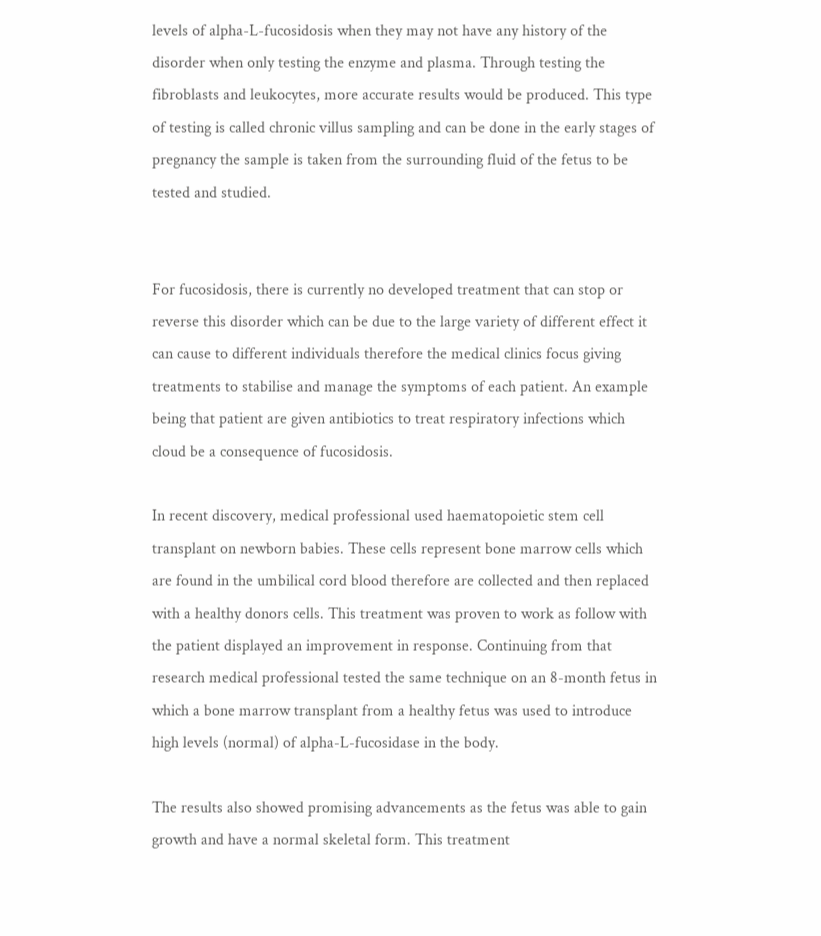levels of alpha-L-fucosidosis when they may not have any history of the disorder when only testing the enzyme and plasma. Through testing the fibroblasts and leukocytes, more accurate results would be produced. This type of testing is called chronic villus sampling and can be done in the early stages of pregnancy the sample is taken from the surrounding fluid of the fetus to be tested and studied.


For fucosidosis, there is currently no developed treatment that can stop or reverse this disorder which can be due to the large variety of different effect it can cause to different individuals therefore the medical clinics focus giving treatments to stabilise and manage the symptoms of each patient. An example being that patient are given antibiotics to treat respiratory infections which cloud be a consequence of fucosidosis.

In recent discovery, medical professional used haematopoietic stem cell transplant on newborn babies. These cells represent bone marrow cells which are found in the umbilical cord blood therefore are collected and then replaced with a healthy donors cells. This treatment was proven to work as follow with the patient displayed an improvement in response. Continuing from that research medical professional tested the same technique on an 8-month fetus in which a bone marrow transplant from a healthy fetus was used to introduce high levels (normal) of alpha-L-fucosidase in the body.

The results also showed promising advancements as the fetus was able to gain growth and have a normal skeletal form. This treatment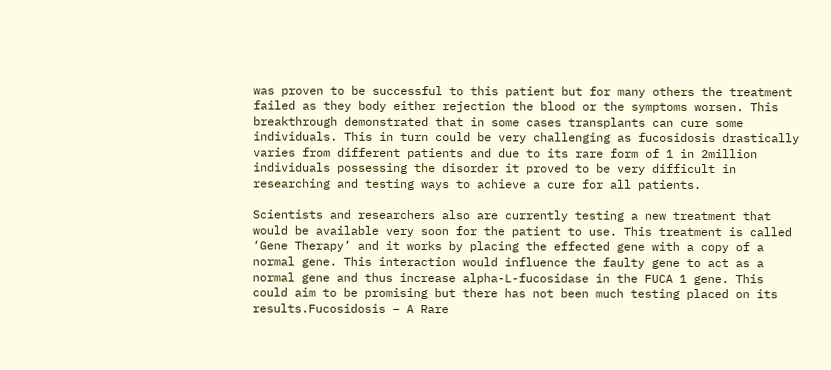was proven to be successful to this patient but for many others the treatment failed as they body either rejection the blood or the symptoms worsen. This breakthrough demonstrated that in some cases transplants can cure some individuals. This in turn could be very challenging as fucosidosis drastically varies from different patients and due to its rare form of 1 in 2million individuals possessing the disorder it proved to be very difficult in researching and testing ways to achieve a cure for all patients.

Scientists and researchers also are currently testing a new treatment that would be available very soon for the patient to use. This treatment is called ‘Gene Therapy’ and it works by placing the effected gene with a copy of a normal gene. This interaction would influence the faulty gene to act as a normal gene and thus increase alpha-L-fucosidase in the FUCA 1 gene. This could aim to be promising but there has not been much testing placed on its results.Fucosidosis – A Rare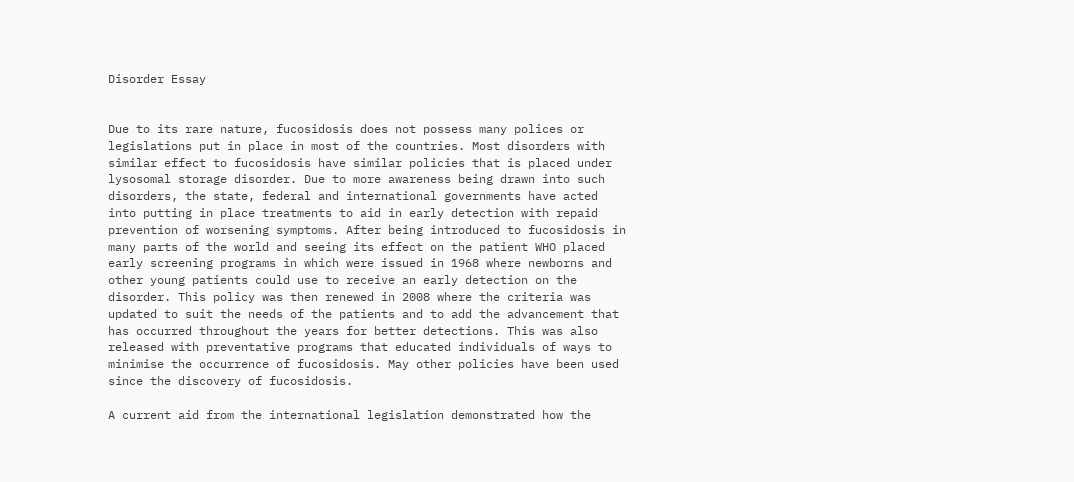Disorder Essay


Due to its rare nature, fucosidosis does not possess many polices or legislations put in place in most of the countries. Most disorders with similar effect to fucosidosis have similar policies that is placed under lysosomal storage disorder. Due to more awareness being drawn into such disorders, the state, federal and international governments have acted into putting in place treatments to aid in early detection with repaid prevention of worsening symptoms. After being introduced to fucosidosis in many parts of the world and seeing its effect on the patient WHO placed early screening programs in which were issued in 1968 where newborns and other young patients could use to receive an early detection on the disorder. This policy was then renewed in 2008 where the criteria was updated to suit the needs of the patients and to add the advancement that has occurred throughout the years for better detections. This was also released with preventative programs that educated individuals of ways to minimise the occurrence of fucosidosis. May other policies have been used since the discovery of fucosidosis.

A current aid from the international legislation demonstrated how the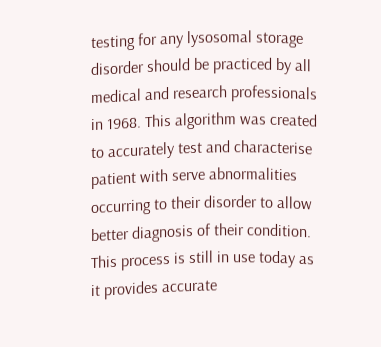testing for any lysosomal storage disorder should be practiced by all medical and research professionals in 1968. This algorithm was created to accurately test and characterise patient with serve abnormalities occurring to their disorder to allow better diagnosis of their condition. This process is still in use today as it provides accurate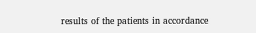results of the patients in accordance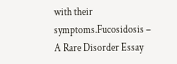with their symptoms.Fucosidosis – A Rare Disorder Essay